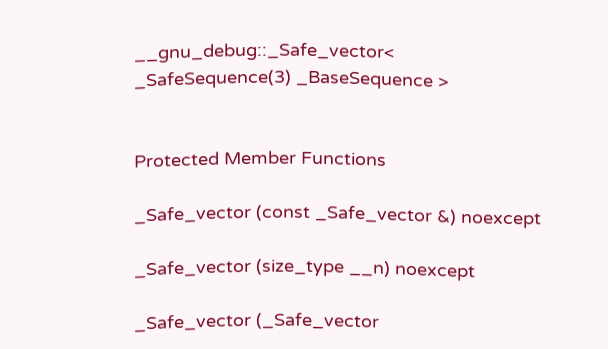__gnu_debug::_Safe_vector< _SafeSequence(3) _BaseSequence >


Protected Member Functions

_Safe_vector (const _Safe_vector &) noexcept

_Safe_vector (size_type __n) noexcept

_Safe_vector (_Safe_vector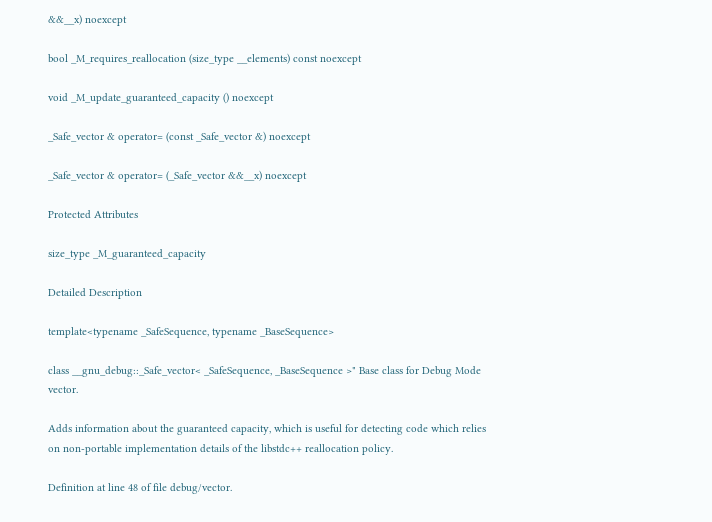&&__x) noexcept

bool _M_requires_reallocation (size_type __elements) const noexcept

void _M_update_guaranteed_capacity () noexcept

_Safe_vector & operator= (const _Safe_vector &) noexcept

_Safe_vector & operator= (_Safe_vector &&__x) noexcept

Protected Attributes

size_type _M_guaranteed_capacity

Detailed Description

template<typename _SafeSequence, typename _BaseSequence>

class __gnu_debug::_Safe_vector< _SafeSequence, _BaseSequence >" Base class for Debug Mode vector.

Adds information about the guaranteed capacity, which is useful for detecting code which relies on non-portable implementation details of the libstdc++ reallocation policy.

Definition at line 48 of file debug/vector.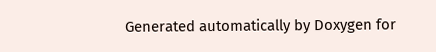Generated automatically by Doxygen for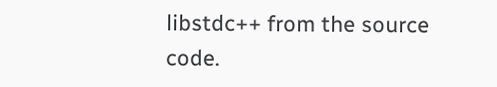libstdc++ from the source code.